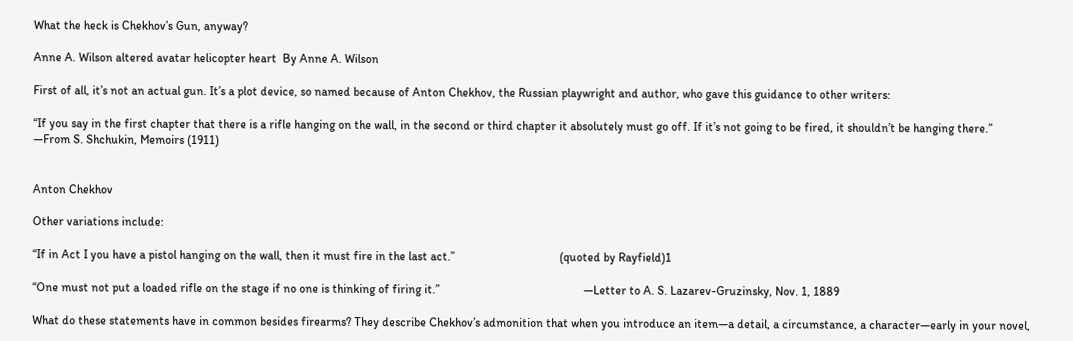What the heck is Chekhov’s Gun, anyway?

Anne A. Wilson altered avatar helicopter heart  By Anne A. Wilson

First of all, it’s not an actual gun. It’s a plot device, so named because of Anton Chekhov, the Russian playwright and author, who gave this guidance to other writers:

“If you say in the first chapter that there is a rifle hanging on the wall, in the second or third chapter it absolutely must go off. If it’s not going to be fired, it shouldn’t be hanging there.”                   —From S. Shchukin, Memoirs (1911)


Anton Chekhov

Other variations include:

“If in Act I you have a pistol hanging on the wall, then it must fire in the last act.”                                   (quoted by Rayfield)1

“One must not put a loaded rifle on the stage if no one is thinking of firing it.”                                                —Letter to A. S. Lazarev-Gruzinsky, Nov. 1, 1889

What do these statements have in common besides firearms? They describe Chekhov’s admonition that when you introduce an item—a detail, a circumstance, a character—early in your novel,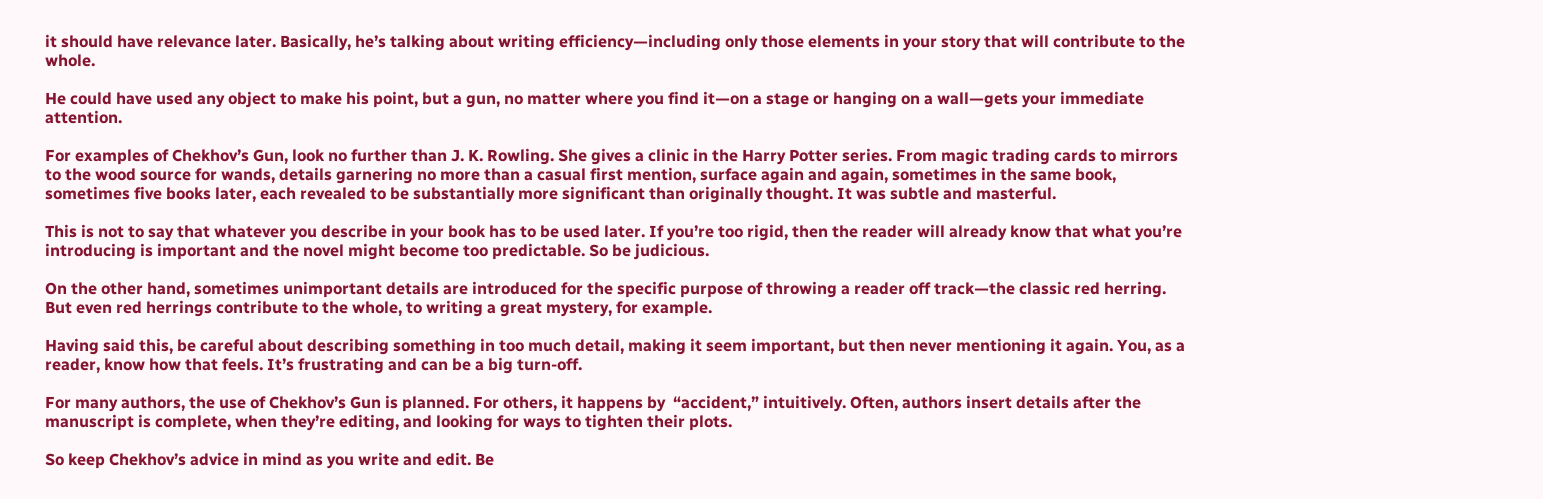it should have relevance later. Basically, he’s talking about writing efficiency—including only those elements in your story that will contribute to the whole.

He could have used any object to make his point, but a gun, no matter where you find it—on a stage or hanging on a wall—gets your immediate attention.

For examples of Chekhov’s Gun, look no further than J. K. Rowling. She gives a clinic in the Harry Potter series. From magic trading cards to mirrors to the wood source for wands, details garnering no more than a casual first mention, surface again and again, sometimes in the same book, sometimes five books later, each revealed to be substantially more significant than originally thought. It was subtle and masterful.

This is not to say that whatever you describe in your book has to be used later. If you’re too rigid, then the reader will already know that what you’re introducing is important and the novel might become too predictable. So be judicious.

On the other hand, sometimes unimportant details are introduced for the specific purpose of throwing a reader off track—the classic red herring. But even red herrings contribute to the whole, to writing a great mystery, for example.

Having said this, be careful about describing something in too much detail, making it seem important, but then never mentioning it again. You, as a reader, know how that feels. It’s frustrating and can be a big turn-off.

For many authors, the use of Chekhov’s Gun is planned. For others, it happens by  “accident,” intuitively. Often, authors insert details after the manuscript is complete, when they’re editing, and looking for ways to tighten their plots.

So keep Chekhov’s advice in mind as you write and edit. Be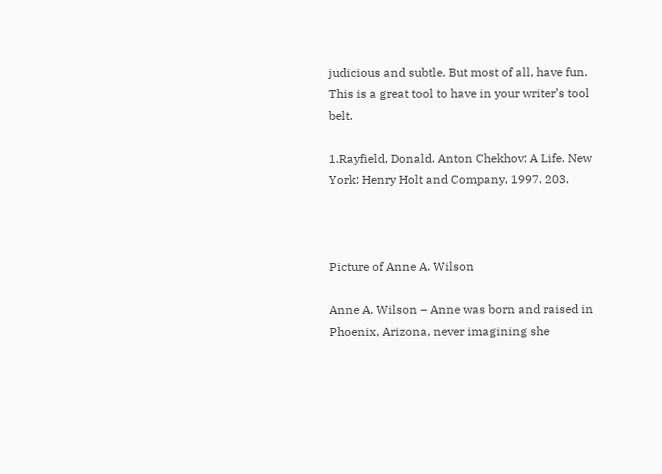judicious and subtle. But most of all, have fun. This is a great tool to have in your writer’s tool belt.

1.Rayfield, Donald. Anton Chekhov: A Life. New York: Henry Holt and Company, 1997. 203.



Picture of Anne A. Wilson

Anne A. Wilson – Anne was born and raised in Phoenix, Arizona, never imagining she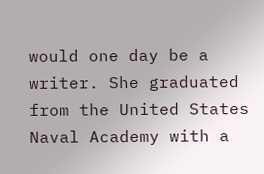would one day be a writer. She graduated from the United States Naval Academy with a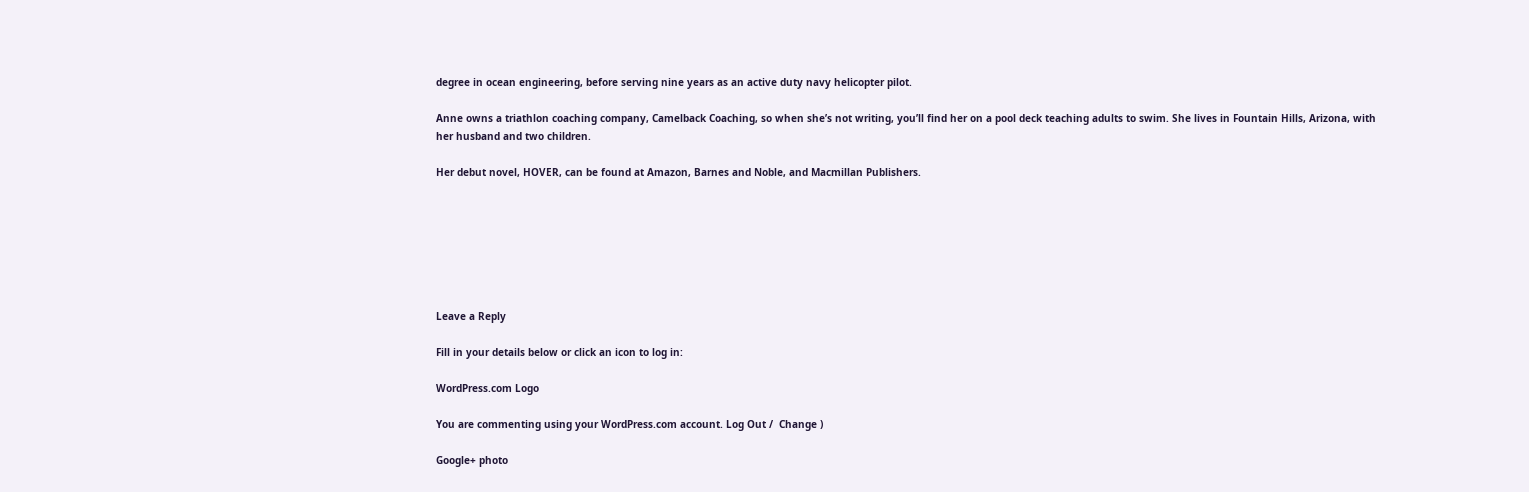degree in ocean engineering, before serving nine years as an active duty navy helicopter pilot.

Anne owns a triathlon coaching company, Camelback Coaching, so when she’s not writing, you’ll find her on a pool deck teaching adults to swim. She lives in Fountain Hills, Arizona, with her husband and two children.

Her debut novel, HOVER, can be found at Amazon, Barnes and Noble, and Macmillan Publishers.







Leave a Reply

Fill in your details below or click an icon to log in:

WordPress.com Logo

You are commenting using your WordPress.com account. Log Out /  Change )

Google+ photo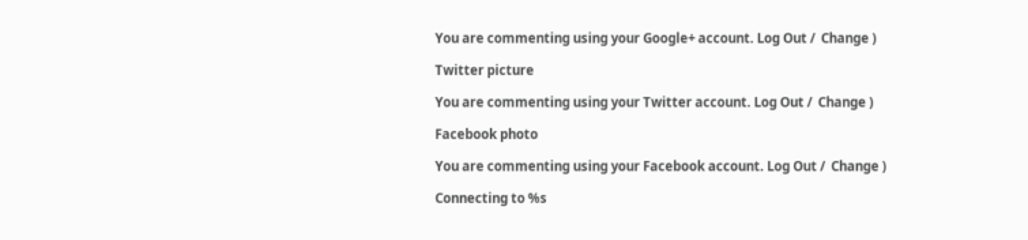You are commenting using your Google+ account. Log Out /  Change )

Twitter picture

You are commenting using your Twitter account. Log Out /  Change )

Facebook photo

You are commenting using your Facebook account. Log Out /  Change )

Connecting to %s